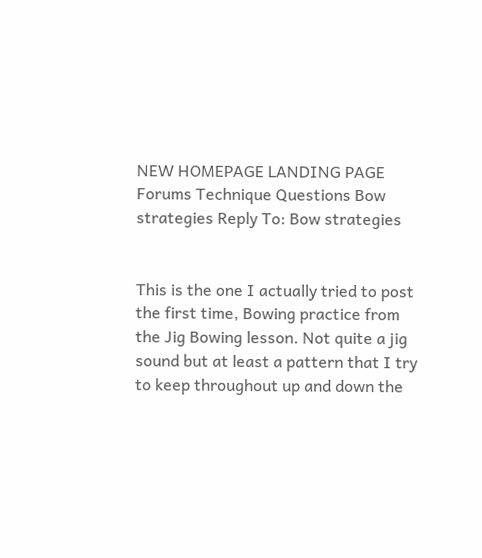NEW HOMEPAGE LANDING PAGE Forums Technique Questions Bow strategies Reply To: Bow strategies


This is the one I actually tried to post the first time, Bowing practice from the Jig Bowing lesson. Not quite a jig sound but at least a pattern that I try to keep throughout up and down the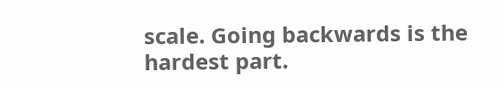scale. Going backwards is the hardest part.